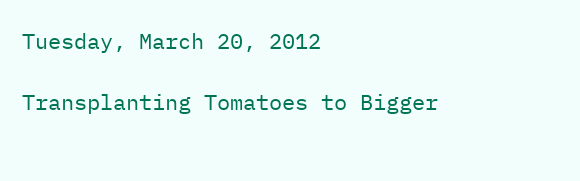Tuesday, March 20, 2012

Transplanting Tomatoes to Bigger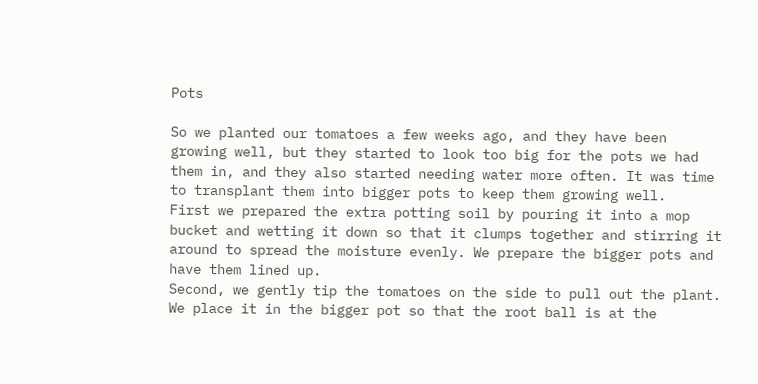Pots

So we planted our tomatoes a few weeks ago, and they have been growing well, but they started to look too big for the pots we had them in, and they also started needing water more often. It was time to transplant them into bigger pots to keep them growing well.
First we prepared the extra potting soil by pouring it into a mop bucket and wetting it down so that it clumps together and stirring it around to spread the moisture evenly. We prepare the bigger pots and have them lined up.
Second, we gently tip the tomatoes on the side to pull out the plant. We place it in the bigger pot so that the root ball is at the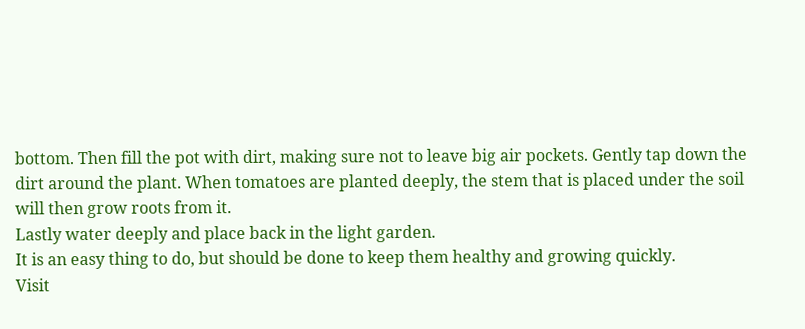bottom. Then fill the pot with dirt, making sure not to leave big air pockets. Gently tap down the dirt around the plant. When tomatoes are planted deeply, the stem that is placed under the soil will then grow roots from it.
Lastly water deeply and place back in the light garden.
It is an easy thing to do, but should be done to keep them healthy and growing quickly.
Visit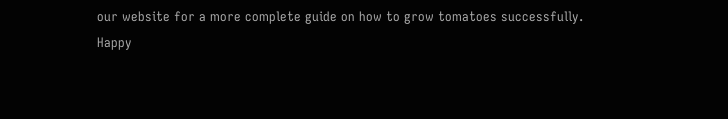our website for a more complete guide on how to grow tomatoes successfully.
Happy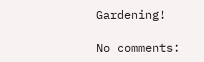Gardening!

No comments: